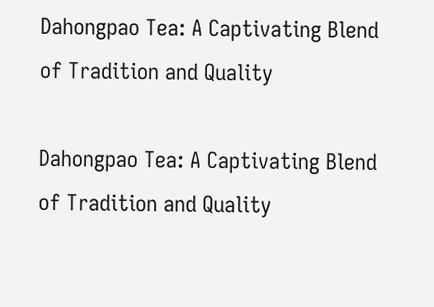Dahongpao Tea: A Captivating Blend of Tradition and Quality

Dahongpao Tea: A Captivating Blend of Tradition and Quality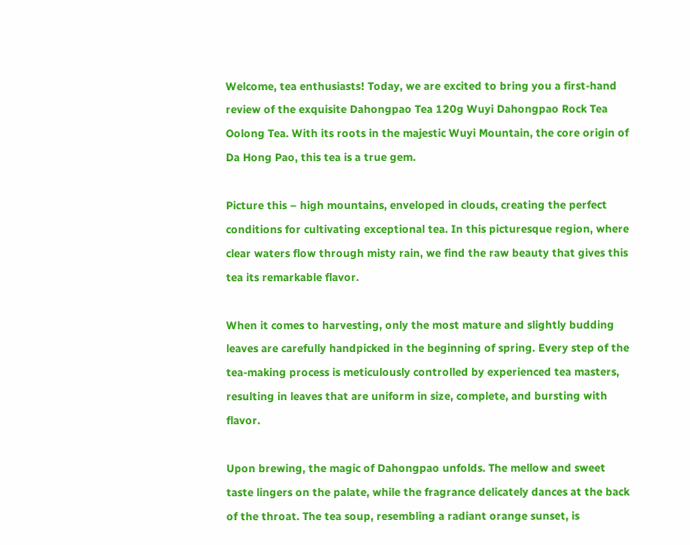Welcome, tea enthusiasts! Today, we are excited to bring you a first-hand review of the exquisite Dahongpao Tea 120g Wuyi Dahongpao Rock Tea Oolong Tea. With its roots in the majestic Wuyi Mountain, the core origin of Da Hong Pao, this tea is a true gem.

Picture this – high mountains, enveloped in clouds, creating the perfect conditions for cultivating exceptional tea. In this picturesque region, where clear waters flow through misty rain, we find the raw beauty that gives this tea its remarkable flavor.

When it comes to harvesting, only the most mature and slightly budding leaves are carefully handpicked in the beginning of spring. Every step of the tea-making process is meticulously controlled by experienced tea masters, resulting in leaves that are uniform in size, complete, and bursting with flavor.

Upon brewing, the magic of Dahongpao unfolds. The mellow and sweet taste lingers on the palate, while the fragrance delicately dances at the back of the throat. The tea soup, resembling a radiant orange sunset, is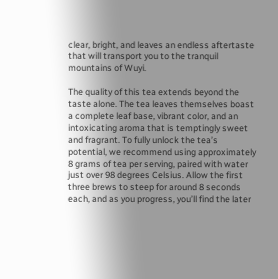clear, bright, and leaves an endless aftertaste that will transport you to the tranquil mountains of Wuyi.

The quality of this tea extends beyond the taste alone. The tea leaves themselves boast a complete leaf base, vibrant color, and an intoxicating aroma that is temptingly sweet and fragrant. To fully unlock the tea’s potential, we recommend using approximately 8 grams of tea per serving, paired with water just over 98 degrees Celsius. Allow the first three brews to steep for around 8 seconds each, and as you progress, you’ll find the later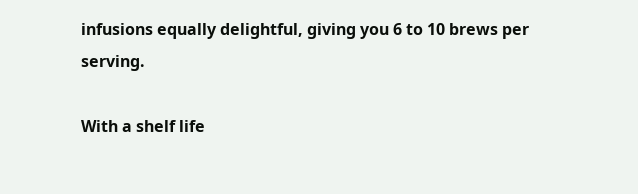infusions equally delightful, giving you 6 to 10 brews per serving.

With a shelf life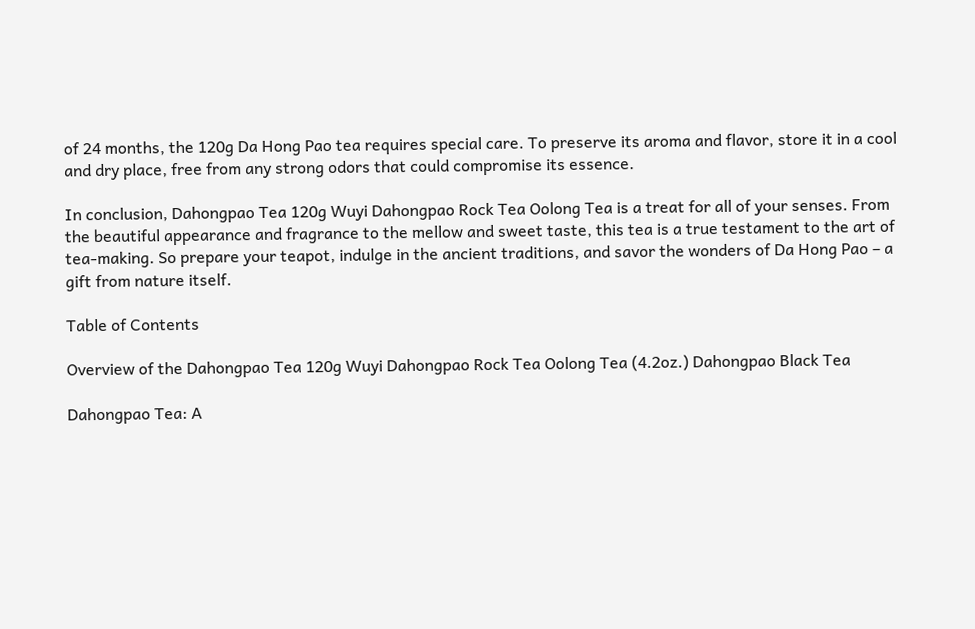of 24 months, the 120g Da Hong Pao tea requires special care. To preserve its aroma and flavor, store it in a cool and dry place, free from any strong odors that could compromise its essence.

In conclusion, Dahongpao Tea 120g Wuyi Dahongpao Rock Tea Oolong Tea is a treat for all of your senses. From the beautiful appearance and fragrance to the mellow and sweet taste, this tea is a true testament to the art of tea-making. So prepare your teapot, indulge in the ancient traditions, and savor the wonders of Da Hong Pao – a gift from nature itself.

Table of Contents

Overview of the Dahongpao Tea 120g Wuyi Dahongpao Rock Tea Oolong Tea (4.2oz.) Dahongpao Black Tea

Dahongpao Tea: A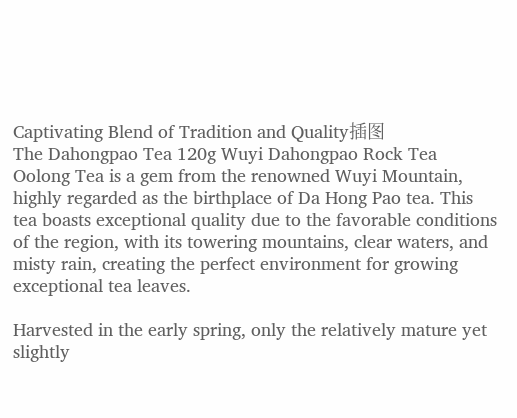Captivating Blend of Tradition and Quality插图
The Dahongpao Tea 120g Wuyi Dahongpao Rock Tea Oolong Tea is a gem from the renowned Wuyi Mountain, highly regarded as the birthplace of Da Hong Pao tea. This tea boasts exceptional quality due to the favorable conditions of the region, with its towering mountains, clear waters, and misty rain, creating the perfect environment for growing exceptional tea leaves.

Harvested in the early spring, only the relatively mature yet slightly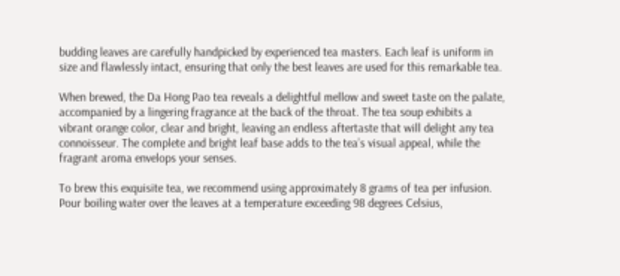budding leaves are carefully handpicked by experienced tea masters. Each leaf is uniform in size and flawlessly intact, ensuring that only the best leaves are used for this remarkable tea.

When brewed, the Da Hong Pao tea reveals a delightful mellow and sweet taste on the palate, accompanied by a lingering fragrance at the back of the throat. The tea soup exhibits a vibrant orange color, clear and bright, leaving an endless aftertaste that will delight any tea connoisseur. The complete and bright leaf base adds to the tea’s visual appeal, while the fragrant aroma envelops your senses.

To brew this exquisite tea, we recommend using approximately 8 grams of tea per infusion. Pour boiling water over the leaves at a temperature exceeding 98 degrees Celsius,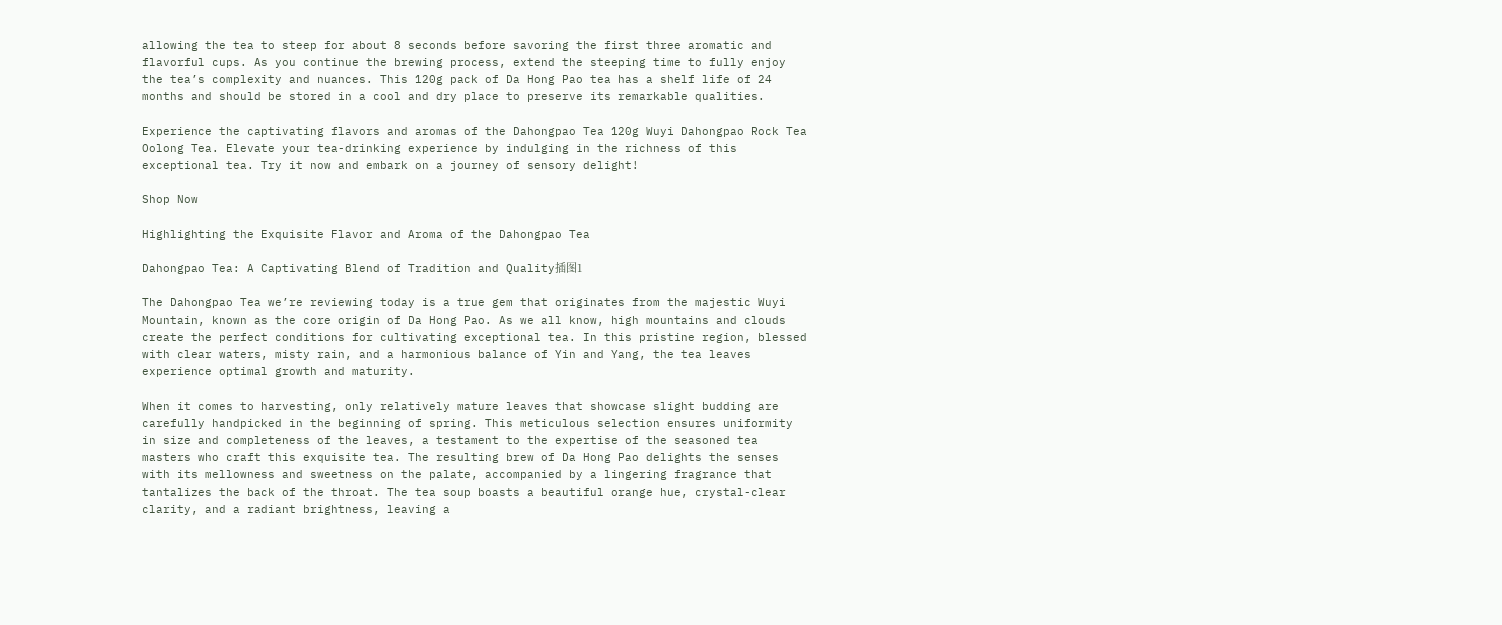allowing the tea to steep for about 8 seconds before savoring the first three aromatic and flavorful cups. As you continue the brewing process, extend the steeping time to fully enjoy the tea’s complexity and nuances. This 120g pack of Da Hong Pao tea has a shelf life of 24 months and should be stored in a cool and dry place to preserve its remarkable qualities.

Experience the captivating flavors and aromas of the Dahongpao Tea 120g Wuyi Dahongpao Rock Tea Oolong Tea. Elevate your tea-drinking experience by indulging in the richness of this exceptional tea. Try it now and embark on a journey of sensory delight!

Shop Now

Highlighting the Exquisite Flavor and Aroma of the Dahongpao Tea

Dahongpao Tea: A Captivating Blend of Tradition and Quality插图1

The Dahongpao Tea we’re reviewing today is a true gem that originates from the majestic Wuyi Mountain, known as the core origin of Da Hong Pao. As we all know, high mountains and clouds create the perfect conditions for cultivating exceptional tea. In this pristine region, blessed with clear waters, misty rain, and a harmonious balance of Yin and Yang, the tea leaves experience optimal growth and maturity.

When it comes to harvesting, only relatively mature leaves that showcase slight budding are carefully handpicked in the beginning of spring. This meticulous selection ensures uniformity in size and completeness of the leaves, a testament to the expertise of the seasoned tea masters who craft this exquisite tea. The resulting brew of Da Hong Pao delights the senses with its mellowness and sweetness on the palate, accompanied by a lingering fragrance that tantalizes the back of the throat. The tea soup boasts a beautiful orange hue, crystal-clear clarity, and a radiant brightness, leaving a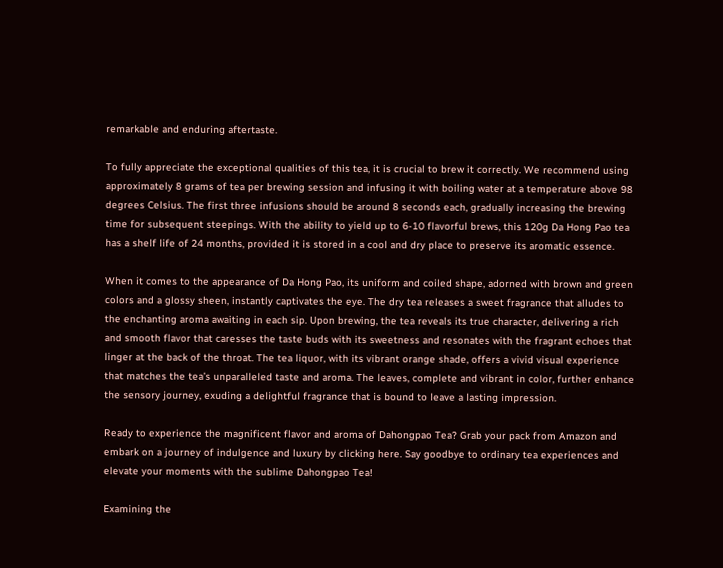remarkable and enduring aftertaste.

To fully appreciate the exceptional qualities of this tea, it is crucial to brew it correctly. We recommend using approximately 8 grams of tea per brewing session and infusing it with boiling water at a temperature above 98 degrees Celsius. The first three infusions should be around 8 seconds each, gradually increasing the brewing time for subsequent steepings. With the ability to yield up to 6-10 flavorful brews, this 120g Da Hong Pao tea has a shelf life of 24 months, provided it is stored in a cool and dry place to preserve its aromatic essence.

When it comes to the appearance of Da Hong Pao, its uniform and coiled shape, adorned with brown and green colors and a glossy sheen, instantly captivates the eye. The dry tea releases a sweet fragrance that alludes to the enchanting aroma awaiting in each sip. Upon brewing, the tea reveals its true character, delivering a rich and smooth flavor that caresses the taste buds with its sweetness and resonates with the fragrant echoes that linger at the back of the throat. The tea liquor, with its vibrant orange shade, offers a vivid visual experience that matches the tea’s unparalleled taste and aroma. The leaves, complete and vibrant in color, further enhance the sensory journey, exuding a delightful fragrance that is bound to leave a lasting impression.

Ready to experience the magnificent flavor and aroma of Dahongpao Tea? Grab your pack from Amazon and embark on a journey of indulgence and luxury by clicking here. Say goodbye to ordinary tea experiences and elevate your moments with the sublime Dahongpao Tea!

Examining the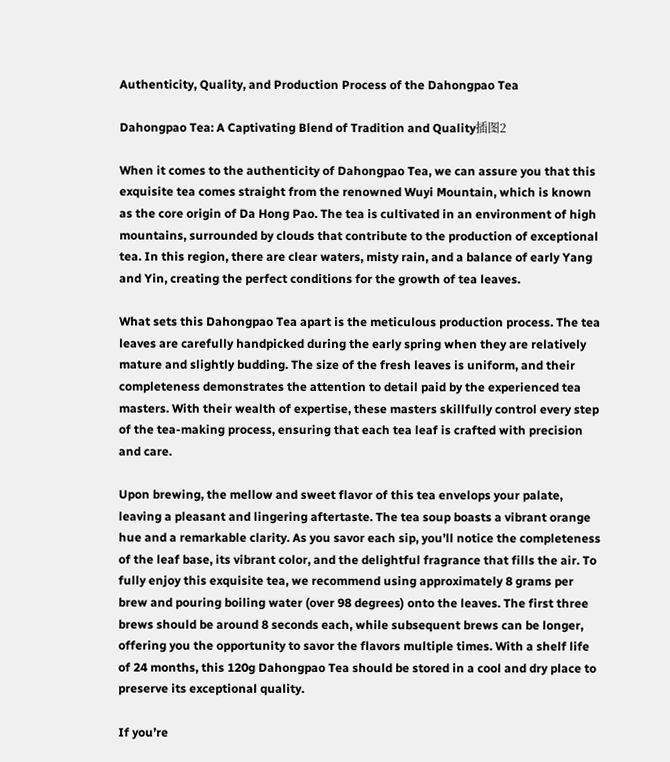Authenticity, Quality, and Production Process of the Dahongpao Tea

Dahongpao Tea: A Captivating Blend of Tradition and Quality插图2

When it comes to the authenticity of Dahongpao Tea, we can assure you that this exquisite tea comes straight from the renowned Wuyi Mountain, which is known as the core origin of Da Hong Pao. The tea is cultivated in an environment of high mountains, surrounded by clouds that contribute to the production of exceptional tea. In this region, there are clear waters, misty rain, and a balance of early Yang and Yin, creating the perfect conditions for the growth of tea leaves.

What sets this Dahongpao Tea apart is the meticulous production process. The tea leaves are carefully handpicked during the early spring when they are relatively mature and slightly budding. The size of the fresh leaves is uniform, and their completeness demonstrates the attention to detail paid by the experienced tea masters. With their wealth of expertise, these masters skillfully control every step of the tea-making process, ensuring that each tea leaf is crafted with precision and care.

Upon brewing, the mellow and sweet flavor of this tea envelops your palate, leaving a pleasant and lingering aftertaste. The tea soup boasts a vibrant orange hue and a remarkable clarity. As you savor each sip, you’ll notice the completeness of the leaf base, its vibrant color, and the delightful fragrance that fills the air. To fully enjoy this exquisite tea, we recommend using approximately 8 grams per brew and pouring boiling water (over 98 degrees) onto the leaves. The first three brews should be around 8 seconds each, while subsequent brews can be longer, offering you the opportunity to savor the flavors multiple times. With a shelf life of 24 months, this 120g Dahongpao Tea should be stored in a cool and dry place to preserve its exceptional quality.

If you’re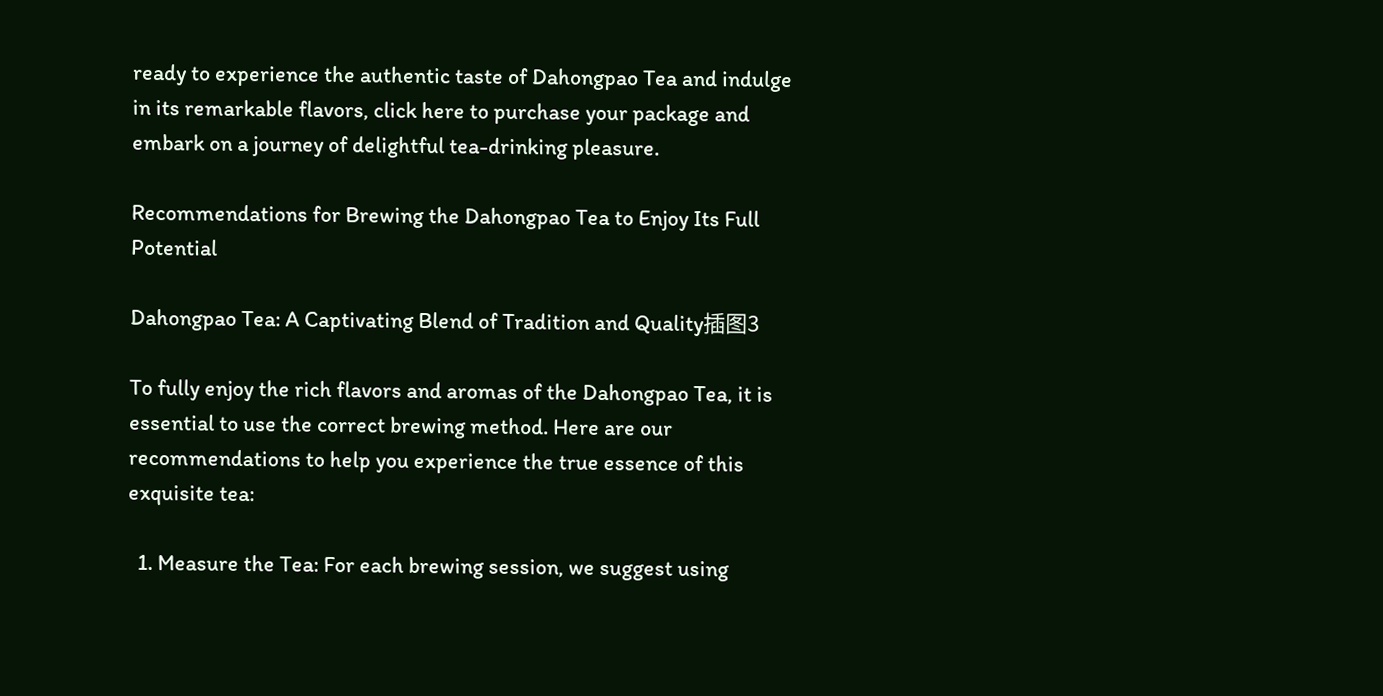ready to experience the authentic taste of Dahongpao Tea and indulge in its remarkable flavors, click here to purchase your package and embark on a journey of delightful tea-drinking pleasure.

Recommendations for Brewing the Dahongpao Tea to Enjoy Its Full Potential

Dahongpao Tea: A Captivating Blend of Tradition and Quality插图3

To fully enjoy the rich flavors and aromas of the Dahongpao Tea, it is essential to use the correct brewing method. Here are our recommendations to help you experience the true essence of this exquisite tea:

  1. Measure the Tea: For each brewing session, we suggest using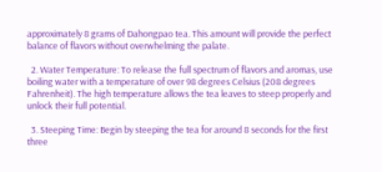approximately 8 grams of Dahongpao tea. This amount will provide the perfect balance of flavors without overwhelming the palate.

  2. Water Temperature: To release the full spectrum of flavors and aromas, use boiling water with a temperature of over 98 degrees Celsius (208 degrees Fahrenheit). The high temperature allows the tea leaves to steep properly and unlock their full potential.

  3. Steeping Time: Begin by steeping the tea for around 8 seconds for the first three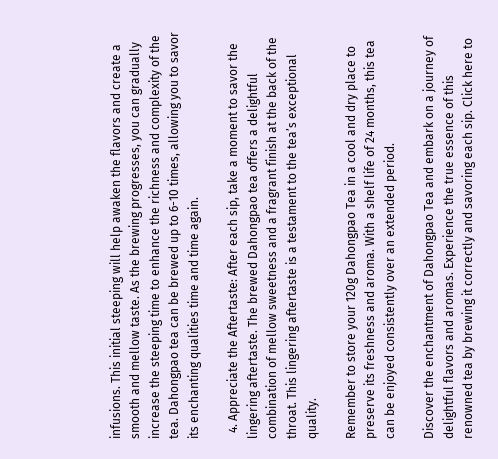infusions. This initial steeping will help awaken the flavors and create a smooth and mellow taste. As the brewing progresses, you can gradually increase the steeping time to enhance the richness and complexity of the tea. Dahongpao tea can be brewed up to 6-10 times, allowing you to savor its enchanting qualities time and time again.

  4. Appreciate the Aftertaste: After each sip, take a moment to savor the lingering aftertaste. The brewed Dahongpao tea offers a delightful combination of mellow sweetness and a fragrant finish at the back of the throat. This lingering aftertaste is a testament to the tea’s exceptional quality.

Remember to store your 120g Dahongpao Tea in a cool and dry place to preserve its freshness and aroma. With a shelf life of 24 months, this tea can be enjoyed consistently over an extended period.

Discover the enchantment of Dahongpao Tea and embark on a journey of delightful flavors and aromas. Experience the true essence of this renowned tea by brewing it correctly and savoring each sip. Click here to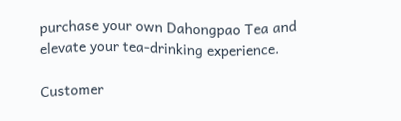purchase your own Dahongpao Tea and elevate your tea-drinking experience.

Customer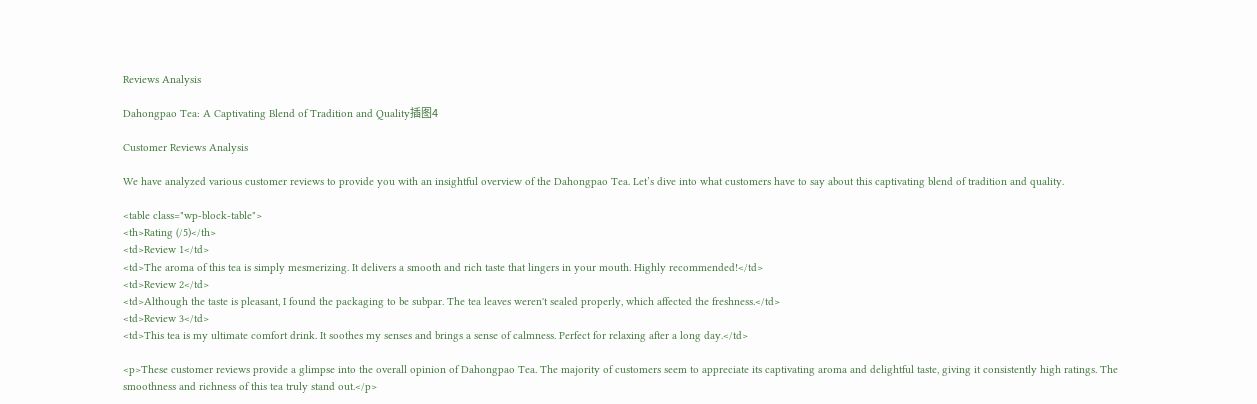Reviews Analysis

Dahongpao Tea: A Captivating Blend of Tradition and Quality插图4

Customer Reviews Analysis

We have analyzed various customer reviews to provide you with an insightful overview of the Dahongpao Tea. Let’s dive into what customers have to say about this captivating blend of tradition and quality.

<table class="wp-block-table">
<th>Rating (/5)</th>
<td>Review 1</td>
<td>The aroma of this tea is simply mesmerizing. It delivers a smooth and rich taste that lingers in your mouth. Highly recommended!</td>
<td>Review 2</td>
<td>Although the taste is pleasant, I found the packaging to be subpar. The tea leaves weren't sealed properly, which affected the freshness.</td>
<td>Review 3</td>
<td>This tea is my ultimate comfort drink. It soothes my senses and brings a sense of calmness. Perfect for relaxing after a long day.</td>

<p>These customer reviews provide a glimpse into the overall opinion of Dahongpao Tea. The majority of customers seem to appreciate its captivating aroma and delightful taste, giving it consistently high ratings. The smoothness and richness of this tea truly stand out.</p>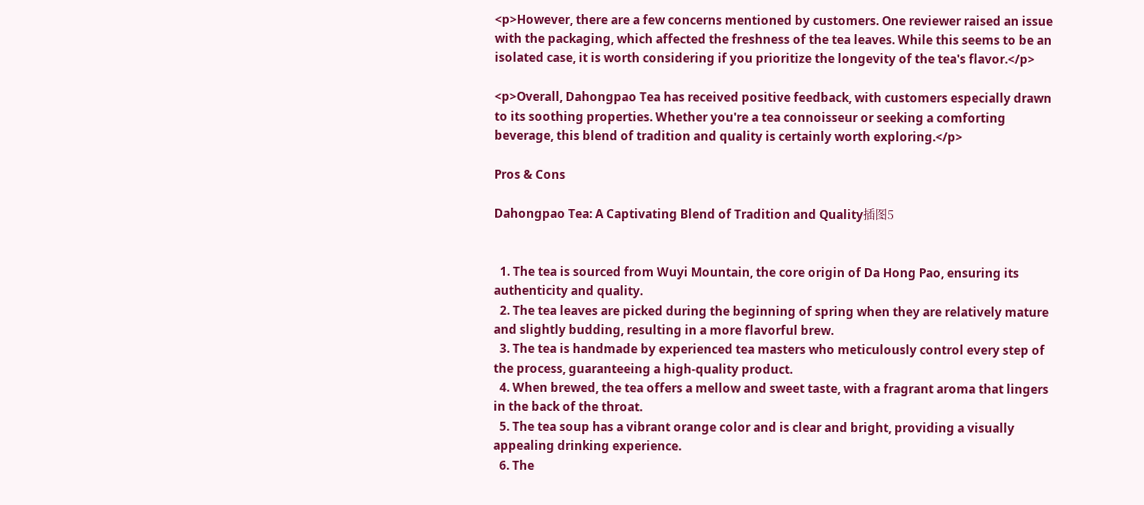<p>However, there are a few concerns mentioned by customers. One reviewer raised an issue with the packaging, which affected the freshness of the tea leaves. While this seems to be an isolated case, it is worth considering if you prioritize the longevity of the tea's flavor.</p>

<p>Overall, Dahongpao Tea has received positive feedback, with customers especially drawn to its soothing properties. Whether you're a tea connoisseur or seeking a comforting beverage, this blend of tradition and quality is certainly worth exploring.</p>

Pros & Cons

Dahongpao Tea: A Captivating Blend of Tradition and Quality插图5


  1. The tea is sourced from Wuyi Mountain, the core origin of Da Hong Pao, ensuring its authenticity and quality.
  2. The tea leaves are picked during the beginning of spring when they are relatively mature and slightly budding, resulting in a more flavorful brew.
  3. The tea is handmade by experienced tea masters who meticulously control every step of the process, guaranteeing a high-quality product.
  4. When brewed, the tea offers a mellow and sweet taste, with a fragrant aroma that lingers in the back of the throat.
  5. The tea soup has a vibrant orange color and is clear and bright, providing a visually appealing drinking experience.
  6. The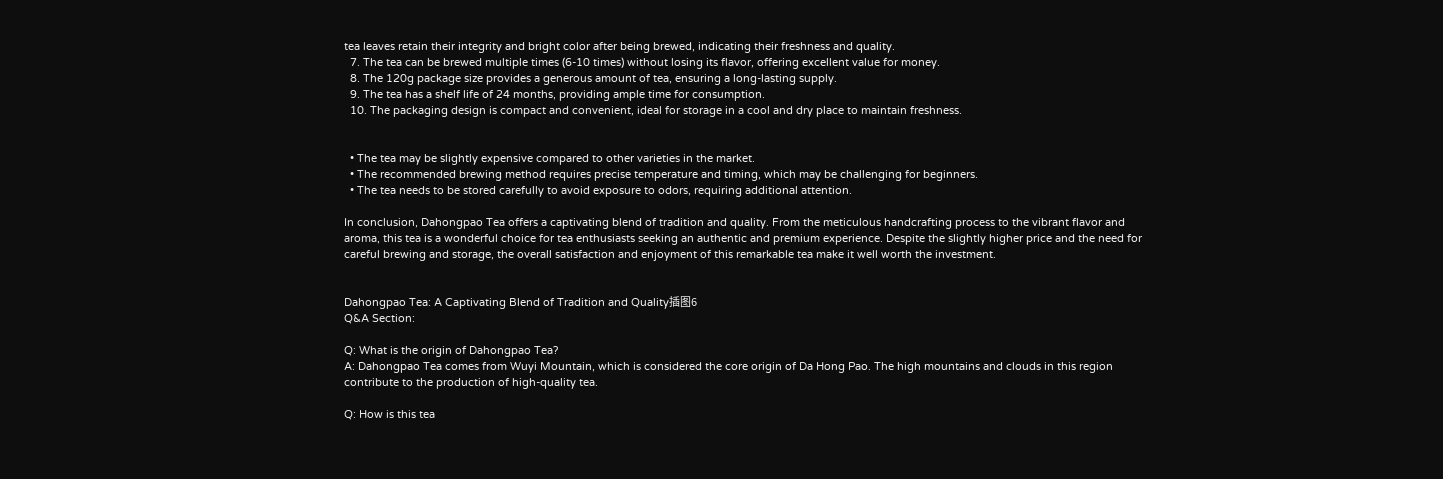tea leaves retain their integrity and bright color after being brewed, indicating their freshness and quality.
  7. The tea can be brewed multiple times (6-10 times) without losing its flavor, offering excellent value for money.
  8. The 120g package size provides a generous amount of tea, ensuring a long-lasting supply.
  9. The tea has a shelf life of 24 months, providing ample time for consumption.
  10. The packaging design is compact and convenient, ideal for storage in a cool and dry place to maintain freshness.


  • The tea may be slightly expensive compared to other varieties in the market.
  • The recommended brewing method requires precise temperature and timing, which may be challenging for beginners.
  • The tea needs to be stored carefully to avoid exposure to odors, requiring additional attention.

In conclusion, Dahongpao Tea offers a captivating blend of tradition and quality. From the meticulous handcrafting process to the vibrant flavor and aroma, this tea is a wonderful choice for tea enthusiasts seeking an authentic and premium experience. Despite the slightly higher price and the need for careful brewing and storage, the overall satisfaction and enjoyment of this remarkable tea make it well worth the investment.


Dahongpao Tea: A Captivating Blend of Tradition and Quality插图6
Q&A Section:

Q: What is the origin of Dahongpao Tea?
A: Dahongpao Tea comes from Wuyi Mountain, which is considered the core origin of Da Hong Pao. The high mountains and clouds in this region contribute to the production of high-quality tea.

Q: How is this tea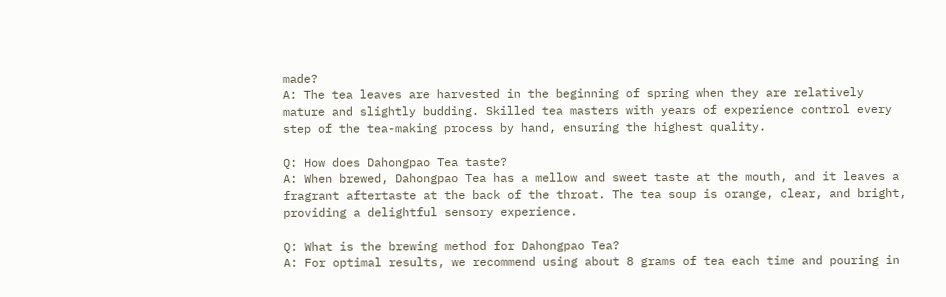made?
A: The tea leaves are harvested in the beginning of spring when they are relatively mature and slightly budding. Skilled tea masters with years of experience control every step of the tea-making process by hand, ensuring the highest quality.

Q: How does Dahongpao Tea taste?
A: When brewed, Dahongpao Tea has a mellow and sweet taste at the mouth, and it leaves a fragrant aftertaste at the back of the throat. The tea soup is orange, clear, and bright, providing a delightful sensory experience.

Q: What is the brewing method for Dahongpao Tea?
A: For optimal results, we recommend using about 8 grams of tea each time and pouring in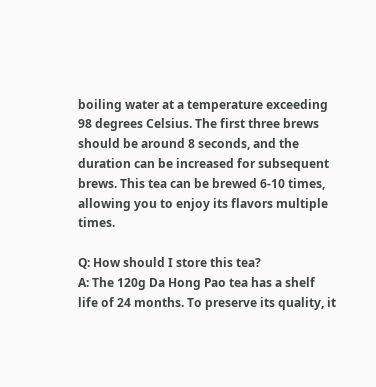boiling water at a temperature exceeding 98 degrees Celsius. The first three brews should be around 8 seconds, and the duration can be increased for subsequent brews. This tea can be brewed 6-10 times, allowing you to enjoy its flavors multiple times.

Q: How should I store this tea?
A: The 120g Da Hong Pao tea has a shelf life of 24 months. To preserve its quality, it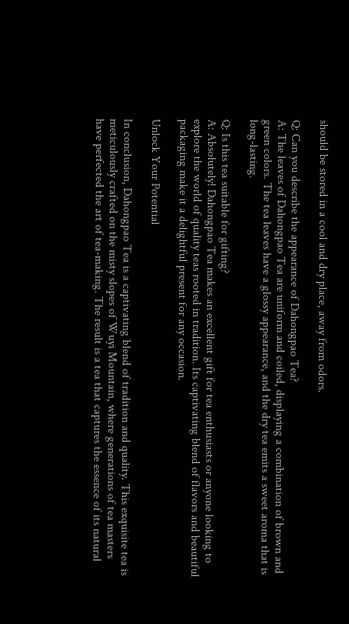should be stored in a cool and dry place, away from odors.

Q: Can you describe the appearance of Dahongpao Tea?
A: The leaves of Dahongpao Tea are uniform and coiled, displaying a combination of brown and green colors. The tea leaves have a glossy appearance, and the dry tea emits a sweet aroma that is long-lasting.

Q: Is this tea suitable for gifting?
A: Absolutely! Dahongpao Tea makes an excellent gift for tea enthusiasts or anyone looking to explore the world of quality teas rooted in tradition. Its captivating blend of flavors and beautiful packaging make it a delightful present for any occasion.

Unlock Your Potential

In conclusion, Dahongpao Tea is a captivating blend of tradition and quality. This exquisite tea is meticulously crafted on the misty slopes of Wuyi Mountain, where generations of tea masters have perfected the art of tea-making. The result is a tea that captures the essence of its natural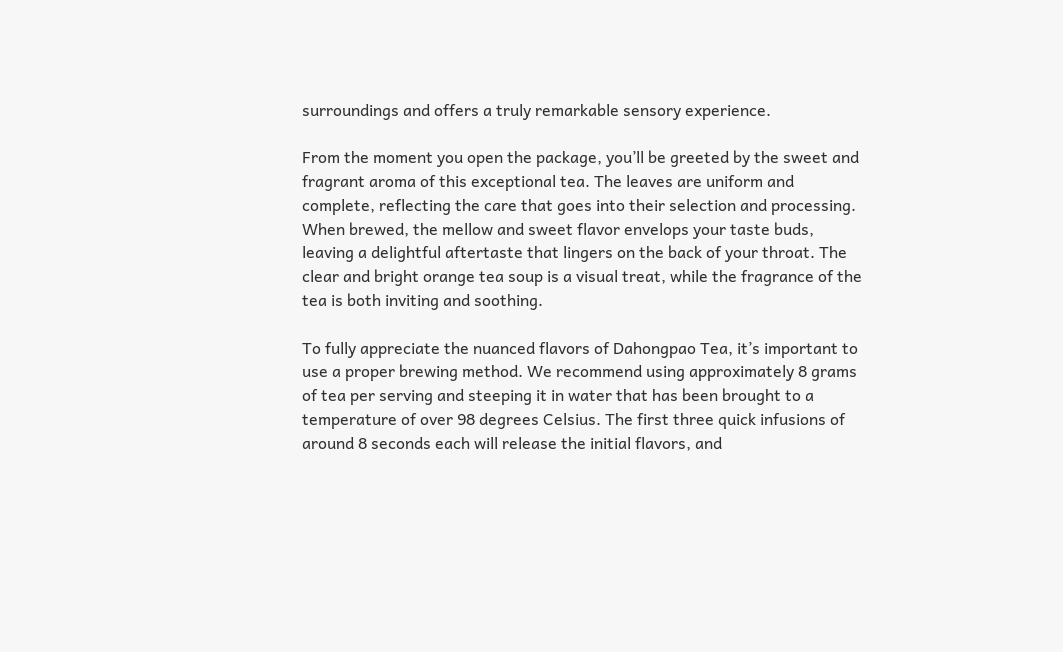surroundings and offers a truly remarkable sensory experience.

From the moment you open the package, you’ll be greeted by the sweet and fragrant aroma of this exceptional tea. The leaves are uniform and complete, reflecting the care that goes into their selection and processing. When brewed, the mellow and sweet flavor envelops your taste buds, leaving a delightful aftertaste that lingers on the back of your throat. The clear and bright orange tea soup is a visual treat, while the fragrance of the tea is both inviting and soothing.

To fully appreciate the nuanced flavors of Dahongpao Tea, it’s important to use a proper brewing method. We recommend using approximately 8 grams of tea per serving and steeping it in water that has been brought to a temperature of over 98 degrees Celsius. The first three quick infusions of around 8 seconds each will release the initial flavors, and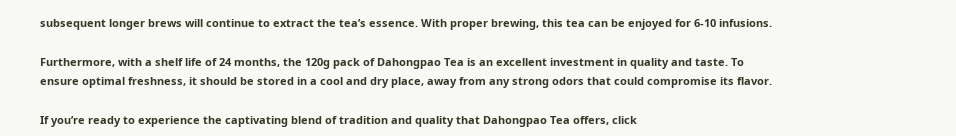subsequent longer brews will continue to extract the tea’s essence. With proper brewing, this tea can be enjoyed for 6-10 infusions.

Furthermore, with a shelf life of 24 months, the 120g pack of Dahongpao Tea is an excellent investment in quality and taste. To ensure optimal freshness, it should be stored in a cool and dry place, away from any strong odors that could compromise its flavor.

If you’re ready to experience the captivating blend of tradition and quality that Dahongpao Tea offers, click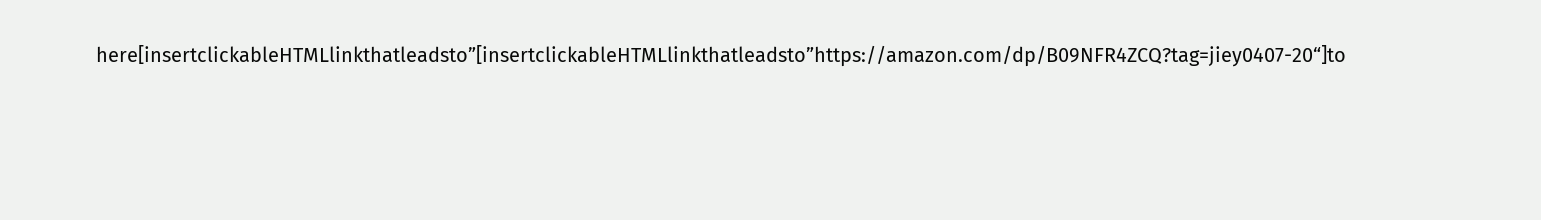here[insertclickableHTMLlinkthatleadsto”[insertclickableHTMLlinkthatleadsto”https://amazon.com/dp/B09NFR4ZCQ?tag=jiey0407-20“]to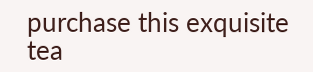purchase this exquisite tea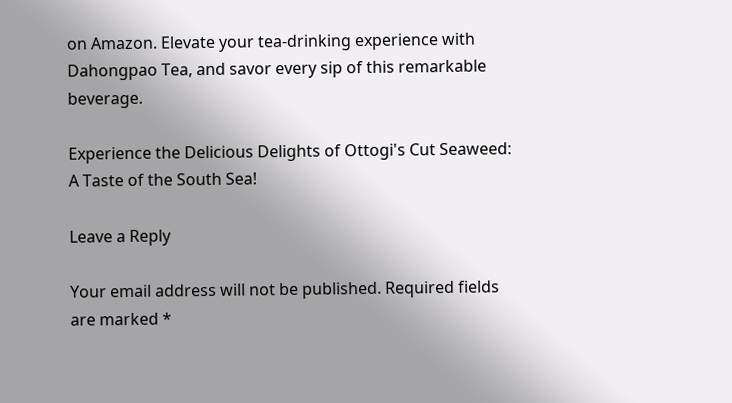on Amazon. Elevate your tea-drinking experience with Dahongpao Tea, and savor every sip of this remarkable beverage.

Experience the Delicious Delights of Ottogi's Cut Seaweed: A Taste of the South Sea!

Leave a Reply

Your email address will not be published. Required fields are marked *